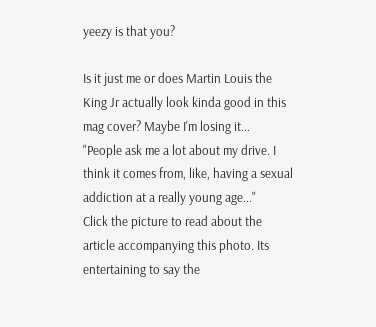yeezy is that you?

Is it just me or does Martin Louis the King Jr actually look kinda good in this mag cover? Maybe I'm losing it...
"People ask me a lot about my drive. I think it comes from, like, having a sexual addiction at a really young age..."
Click the picture to read about the article accompanying this photo. Its entertaining to say the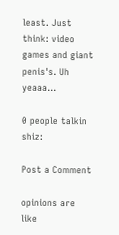least. Just think: video games and giant penis's. Uh yeaaa...

0 people talkin shiz:

Post a Comment

opinions are like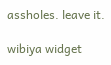assholes. leave it.

wibiya widget